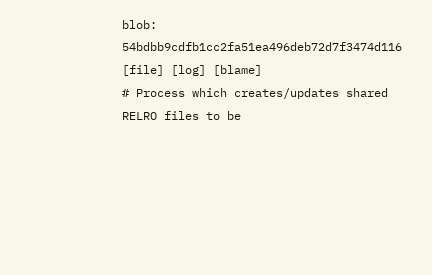blob: 54bdbb9cdfb1cc2fa51ea496deb72d7f3474d116 [file] [log] [blame]
# Process which creates/updates shared RELRO files to be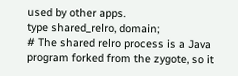used by other apps.
type shared_relro, domain;
# The shared relro process is a Java program forked from the zygote, so it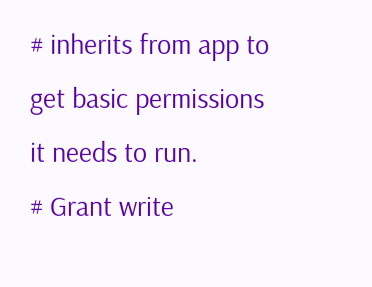# inherits from app to get basic permissions it needs to run.
# Grant write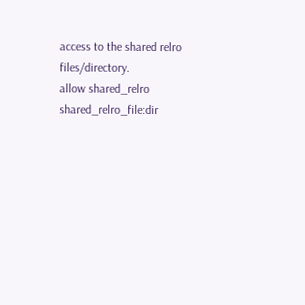access to the shared relro files/directory.
allow shared_relro shared_relro_file:dir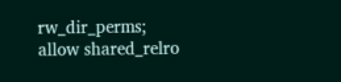rw_dir_perms;
allow shared_relro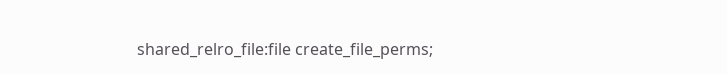shared_relro_file:file create_file_perms;